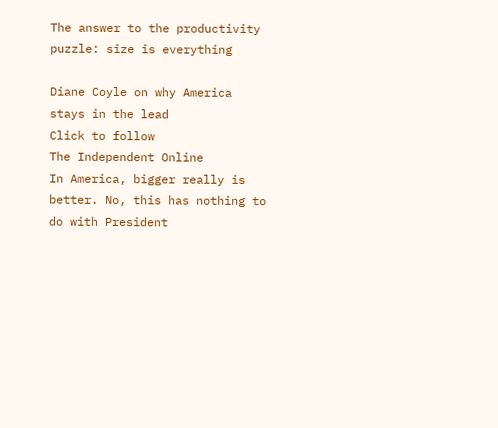The answer to the productivity puzzle: size is everything

Diane Coyle on why America stays in the lead
Click to follow
The Independent Online
In America, bigger really is better. No, this has nothing to do with President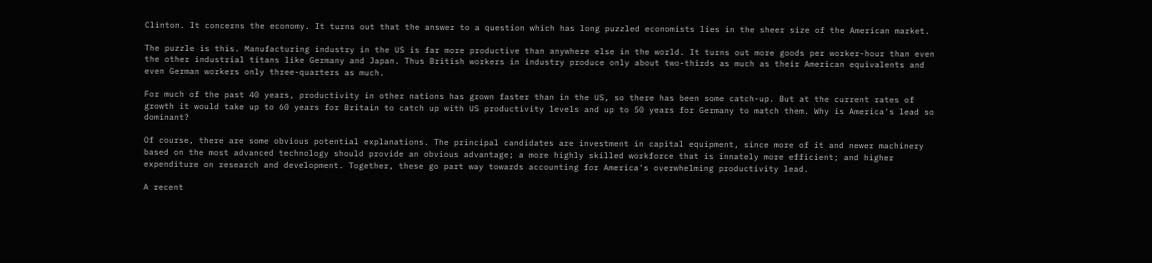Clinton. It concerns the economy. It turns out that the answer to a question which has long puzzled economists lies in the sheer size of the American market.

The puzzle is this. Manufacturing industry in the US is far more productive than anywhere else in the world. It turns out more goods per worker-hour than even the other industrial titans like Germany and Japan. Thus British workers in industry produce only about two-thirds as much as their American equivalents and even German workers only three-quarters as much.

For much of the past 40 years, productivity in other nations has grown faster than in the US, so there has been some catch-up. But at the current rates of growth it would take up to 60 years for Britain to catch up with US productivity levels and up to 50 years for Germany to match them. Why is America's lead so dominant?

Of course, there are some obvious potential explanations. The principal candidates are investment in capital equipment, since more of it and newer machinery based on the most advanced technology should provide an obvious advantage; a more highly skilled workforce that is innately more efficient; and higher expenditure on research and development. Together, these go part way towards accounting for America's overwhelming productivity lead.

A recent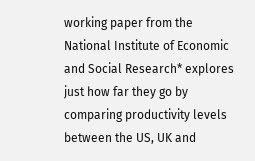working paper from the National Institute of Economic and Social Research* explores just how far they go by comparing productivity levels between the US, UK and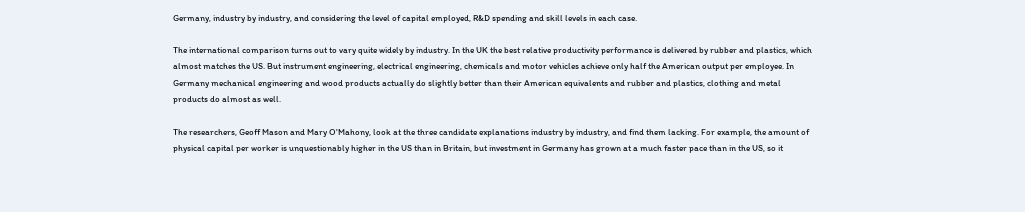Germany, industry by industry, and considering the level of capital employed, R&D spending and skill levels in each case.

The international comparison turns out to vary quite widely by industry. In the UK the best relative productivity performance is delivered by rubber and plastics, which almost matches the US. But instrument engineering, electrical engineering, chemicals and motor vehicles achieve only half the American output per employee. In Germany mechanical engineering and wood products actually do slightly better than their American equivalents and rubber and plastics, clothing and metal products do almost as well.

The researchers, Geoff Mason and Mary O'Mahony, look at the three candidate explanations industry by industry, and find them lacking. For example, the amount of physical capital per worker is unquestionably higher in the US than in Britain, but investment in Germany has grown at a much faster pace than in the US, so it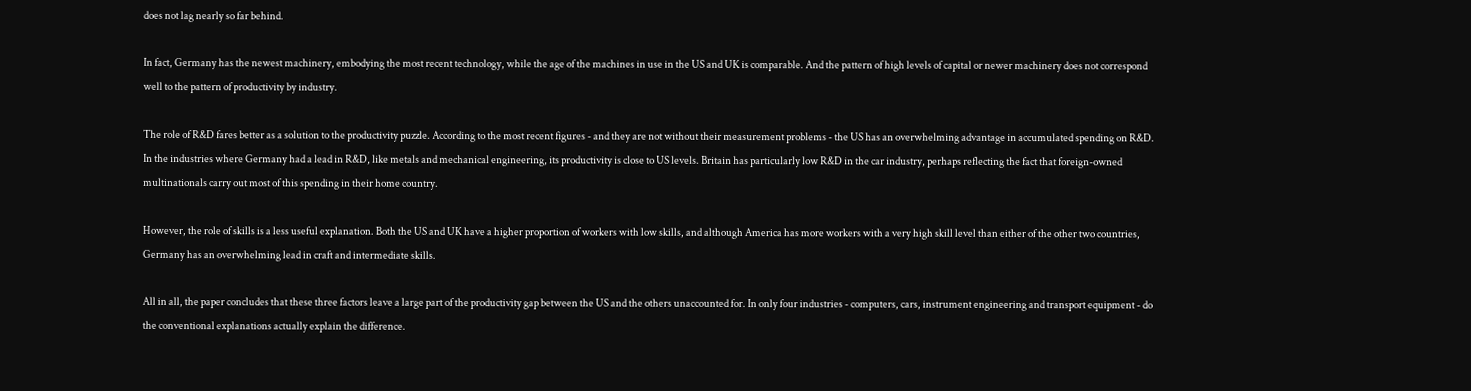does not lag nearly so far behind.

In fact, Germany has the newest machinery, embodying the most recent technology, while the age of the machines in use in the US and UK is comparable. And the pattern of high levels of capital or newer machinery does not correspond well to the pattern of productivity by industry.

The role of R&D fares better as a solution to the productivity puzzle. According to the most recent figures - and they are not without their measurement problems - the US has an overwhelming advantage in accumulated spending on R&D. In the industries where Germany had a lead in R&D, like metals and mechanical engineering, its productivity is close to US levels. Britain has particularly low R&D in the car industry, perhaps reflecting the fact that foreign-owned multinationals carry out most of this spending in their home country.

However, the role of skills is a less useful explanation. Both the US and UK have a higher proportion of workers with low skills, and although America has more workers with a very high skill level than either of the other two countries, Germany has an overwhelming lead in craft and intermediate skills.

All in all, the paper concludes that these three factors leave a large part of the productivity gap between the US and the others unaccounted for. In only four industries - computers, cars, instrument engineering and transport equipment - do the conventional explanations actually explain the difference.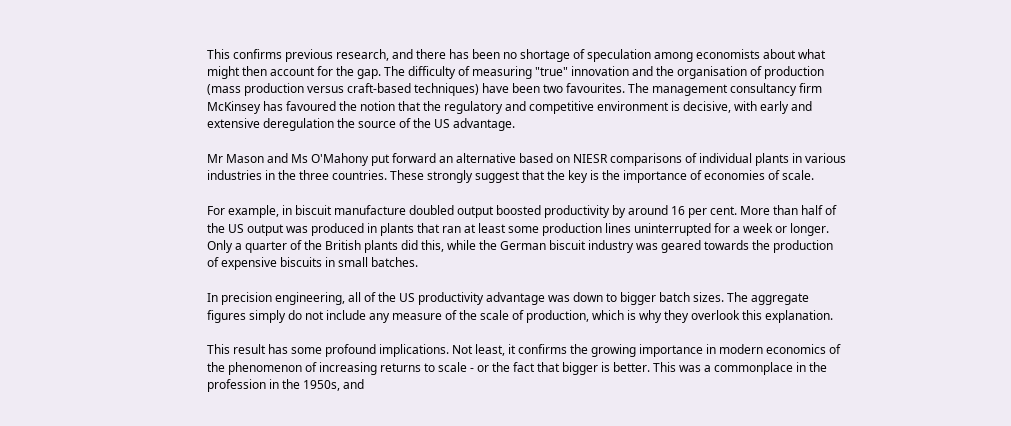This confirms previous research, and there has been no shortage of speculation among economists about what might then account for the gap. The difficulty of measuring "true" innovation and the organisation of production (mass production versus craft-based techniques) have been two favourites. The management consultancy firm McKinsey has favoured the notion that the regulatory and competitive environment is decisive, with early and extensive deregulation the source of the US advantage.

Mr Mason and Ms O'Mahony put forward an alternative based on NIESR comparisons of individual plants in various industries in the three countries. These strongly suggest that the key is the importance of economies of scale.

For example, in biscuit manufacture doubled output boosted productivity by around 16 per cent. More than half of the US output was produced in plants that ran at least some production lines uninterrupted for a week or longer. Only a quarter of the British plants did this, while the German biscuit industry was geared towards the production of expensive biscuits in small batches.

In precision engineering, all of the US productivity advantage was down to bigger batch sizes. The aggregate figures simply do not include any measure of the scale of production, which is why they overlook this explanation.

This result has some profound implications. Not least, it confirms the growing importance in modern economics of the phenomenon of increasing returns to scale - or the fact that bigger is better. This was a commonplace in the profession in the 1950s, and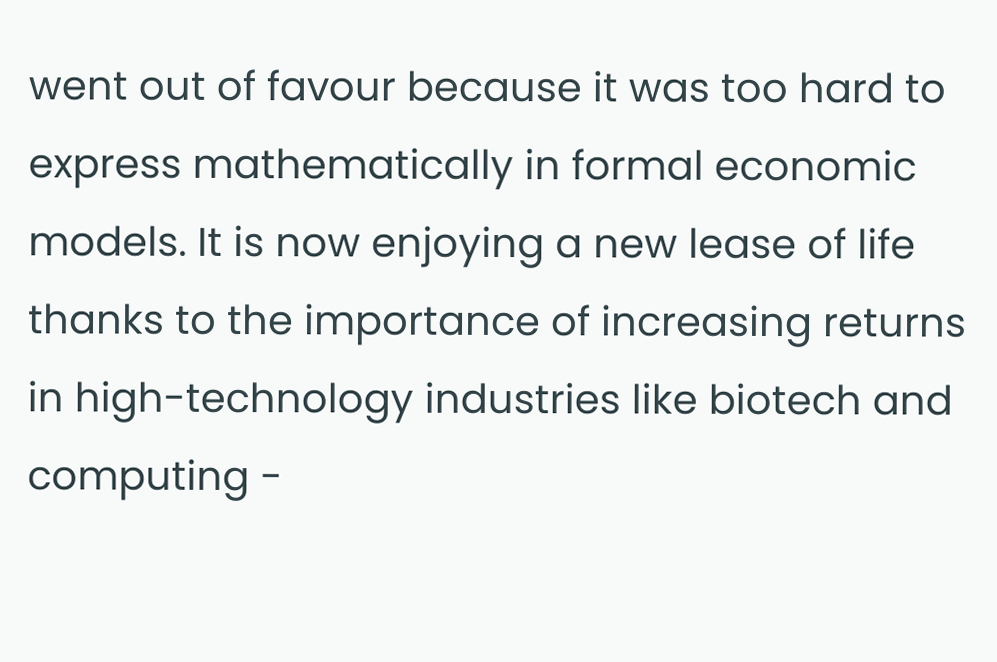went out of favour because it was too hard to express mathematically in formal economic models. It is now enjoying a new lease of life thanks to the importance of increasing returns in high-technology industries like biotech and computing -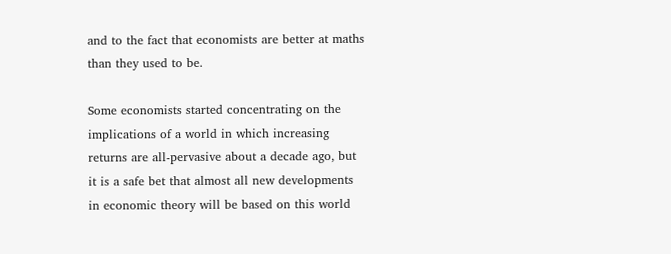and to the fact that economists are better at maths than they used to be.

Some economists started concentrating on the implications of a world in which increasing returns are all-pervasive about a decade ago, but it is a safe bet that almost all new developments in economic theory will be based on this world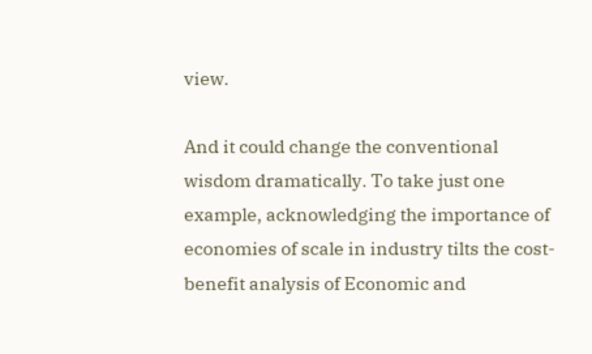view.

And it could change the conventional wisdom dramatically. To take just one example, acknowledging the importance of economies of scale in industry tilts the cost-benefit analysis of Economic and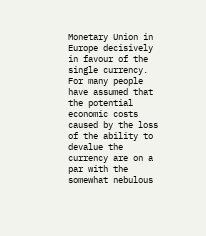Monetary Union in Europe decisively in favour of the single currency. For many people have assumed that the potential economic costs caused by the loss of the ability to devalue the currency are on a par with the somewhat nebulous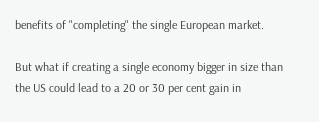benefits of "completing" the single European market.

But what if creating a single economy bigger in size than the US could lead to a 20 or 30 per cent gain in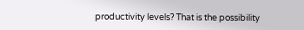productivity levels? That is the possibility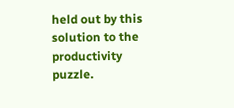held out by this solution to the productivity puzzle.